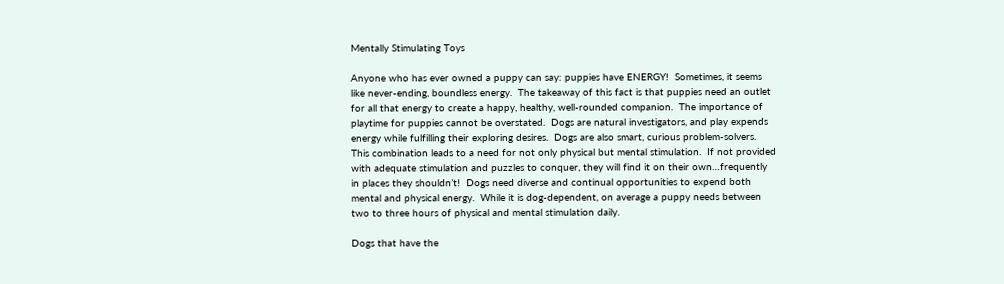Mentally Stimulating Toys

Anyone who has ever owned a puppy can say: puppies have ENERGY!  Sometimes, it seems like never-ending, boundless energy.  The takeaway of this fact is that puppies need an outlet for all that energy to create a happy, healthy, well-rounded companion.  The importance of playtime for puppies cannot be overstated.  Dogs are natural investigators, and play expends energy while fulfilling their exploring desires.  Dogs are also smart, curious problem-solvers.  This combination leads to a need for not only physical but mental stimulation.  If not provided with adequate stimulation and puzzles to conquer, they will find it on their own…frequently in places they shouldn’t!  Dogs need diverse and continual opportunities to expend both mental and physical energy.  While it is dog-dependent, on average a puppy needs between two to three hours of physical and mental stimulation daily.

Dogs that have the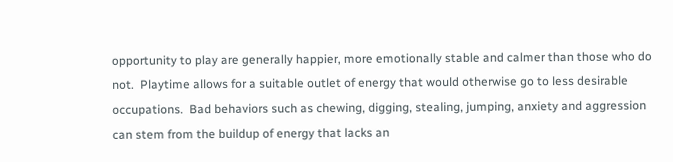opportunity to play are generally happier, more emotionally stable and calmer than those who do not.  Playtime allows for a suitable outlet of energy that would otherwise go to less desirable occupations.  Bad behaviors such as chewing, digging, stealing, jumping, anxiety and aggression can stem from the buildup of energy that lacks an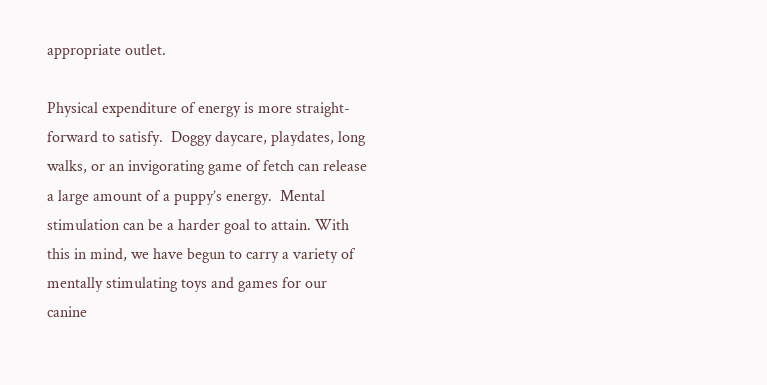appropriate outlet.

Physical expenditure of energy is more straight-forward to satisfy.  Doggy daycare, playdates, long walks, or an invigorating game of fetch can release a large amount of a puppy’s energy.  Mental stimulation can be a harder goal to attain. With this in mind, we have begun to carry a variety of mentally stimulating toys and games for our canine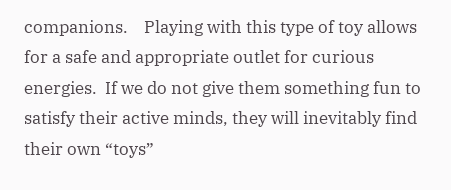companions.    Playing with this type of toy allows for a safe and appropriate outlet for curious energies.  If we do not give them something fun to satisfy their active minds, they will inevitably find their own “toys”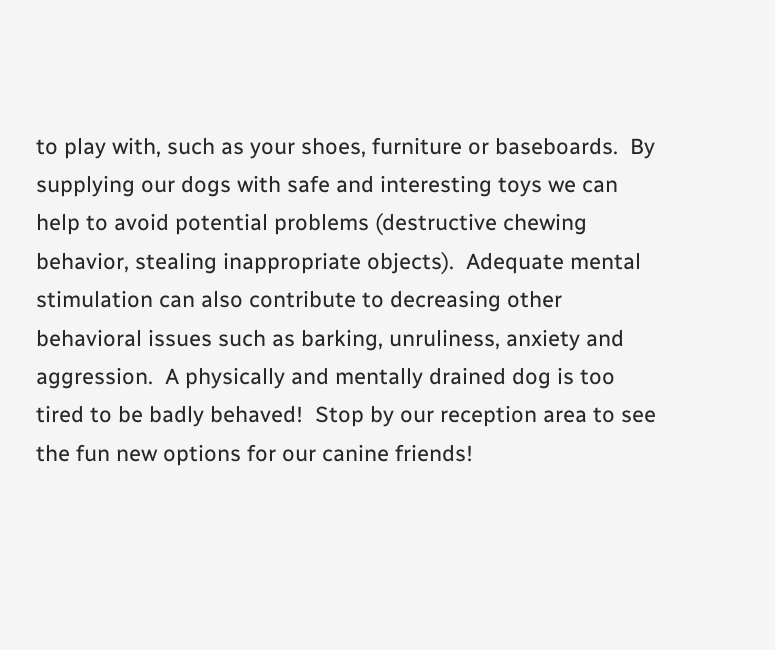to play with, such as your shoes, furniture or baseboards.  By supplying our dogs with safe and interesting toys we can help to avoid potential problems (destructive chewing behavior, stealing inappropriate objects).  Adequate mental stimulation can also contribute to decreasing other behavioral issues such as barking, unruliness, anxiety and aggression.  A physically and mentally drained dog is too tired to be badly behaved!  Stop by our reception area to see the fun new options for our canine friends!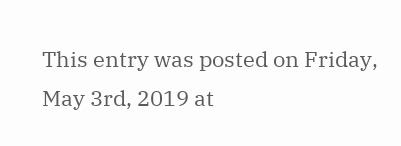This entry was posted on Friday, May 3rd, 2019 at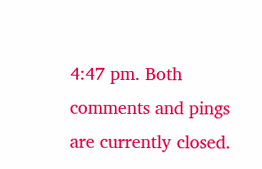4:47 pm. Both comments and pings are currently closed.